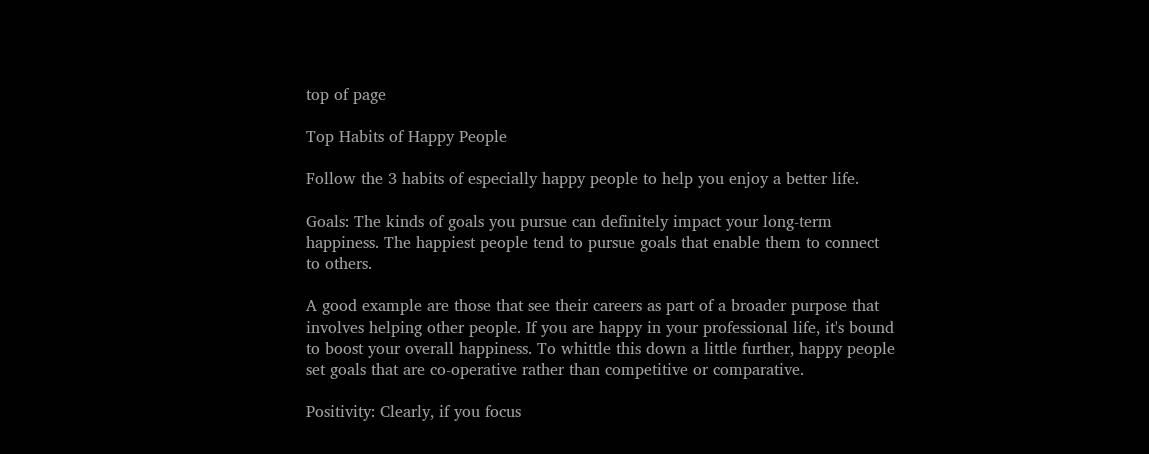top of page

Top Habits of Happy People

Follow the 3 habits of especially happy people to help you enjoy a better life.

Goals: The kinds of goals you pursue can definitely impact your long-term happiness. The happiest people tend to pursue goals that enable them to connect to others.

A good example are those that see their careers as part of a broader purpose that involves helping other people. If you are happy in your professional life, it's bound to boost your overall happiness. To whittle this down a little further, happy people set goals that are co-operative rather than competitive or comparative.

Positivity: Clearly, if you focus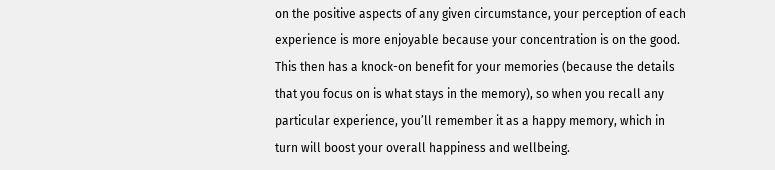on the positive aspects of any given circumstance, your perception of each experience is more enjoyable because your concentration is on the good. This then has a knock-on benefit for your memories (because the details that you focus on is what stays in the memory), so when you recall any particular experience, you’ll remember it as a happy memory, which in turn will boost your overall happiness and wellbeing.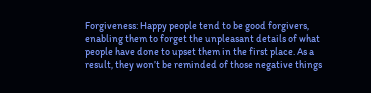Forgiveness: Happy people tend to be good forgivers, enabling them to forget the unpleasant details of what people have done to upset them in the first place. As a result, they won’t be reminded of those negative things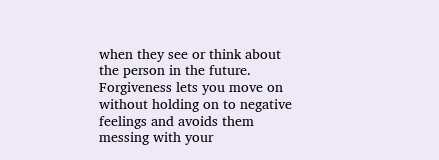when they see or think about the person in the future. Forgiveness lets you move on without holding on to negative feelings and avoids them messing with your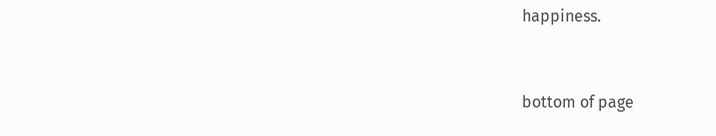happiness.



bottom of page